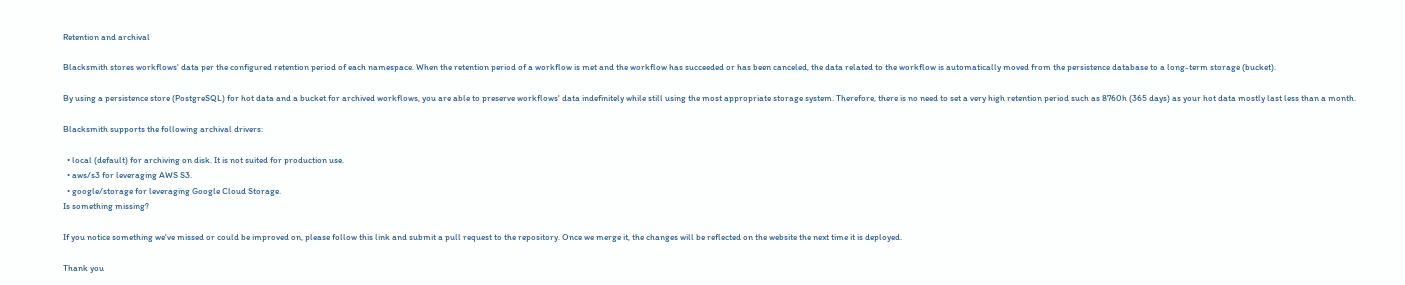Retention and archival

Blacksmith stores workflows' data per the configured retention period of each namespace. When the retention period of a workflow is met and the workflow has succeeded or has been canceled, the data related to the workflow is automatically moved from the persistence database to a long-term storage (bucket).

By using a persistence store (PostgreSQL) for hot data and a bucket for archived workflows, you are able to preserve workflows' data indefinitely while still using the most appropriate storage system. Therefore, there is no need to set a very high retention period such as 8760h (365 days) as your hot data mostly last less than a month.

Blacksmith supports the following archival drivers:

  • local (default) for archiving on disk. It is not suited for production use.
  • aws/s3 for leveraging AWS S3.
  • google/storage for leveraging Google Cloud Storage.
Is something missing?

If you notice something we've missed or could be improved on, please follow this link and submit a pull request to the repository. Once we merge it, the changes will be reflected on the website the next time it is deployed.

Thank you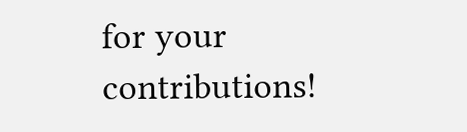for your contributions!